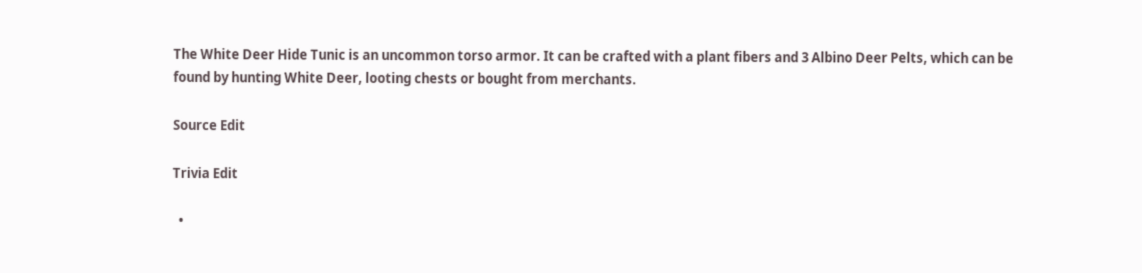The White Deer Hide Tunic is an uncommon torso armor. It can be crafted with a plant fibers and 3 Albino Deer Pelts, which can be found by hunting White Deer, looting chests or bought from merchants.

Source Edit

Trivia Edit

  •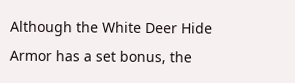Although the White Deer Hide Armor has a set bonus, the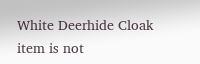White Deerhide Cloak item is not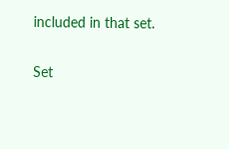included in that set.

Set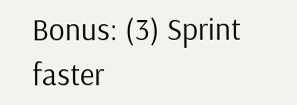Bonus: (3) Sprint faster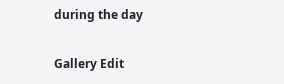during the day

Gallery Edit